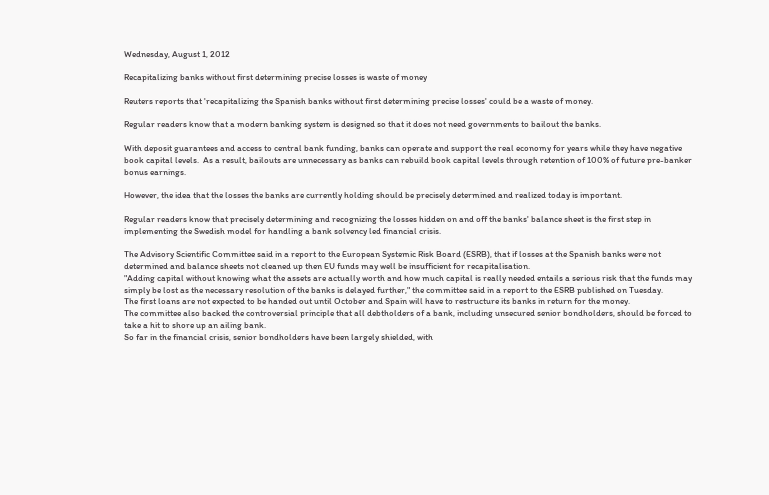Wednesday, August 1, 2012

Recapitalizing banks without first determining precise losses is waste of money

Reuters reports that 'recapitalizing the Spanish banks without first determining precise losses' could be a waste of money.

Regular readers know that a modern banking system is designed so that it does not need governments to bailout the banks.

With deposit guarantees and access to central bank funding, banks can operate and support the real economy for years while they have negative book capital levels.  As a result, bailouts are unnecessary as banks can rebuild book capital levels through retention of 100% of future pre-banker bonus earnings.

However, the idea that the losses the banks are currently holding should be precisely determined and realized today is important.

Regular readers know that precisely determining and recognizing the losses hidden on and off the banks' balance sheet is the first step in implementing the Swedish model for handling a bank solvency led financial crisis.

The Advisory Scientific Committee said in a report to the European Systemic Risk Board (ESRB), that if losses at the Spanish banks were not determined and balance sheets not cleaned up then EU funds may well be insufficient for recapitalisation.
"Adding capital without knowing what the assets are actually worth and how much capital is really needed entails a serious risk that the funds may simply be lost as the necessary resolution of the banks is delayed further," the committee said in a report to the ESRB published on Tuesday.
The first loans are not expected to be handed out until October and Spain will have to restructure its banks in return for the money.
The committee also backed the controversial principle that all debtholders of a bank, including unsecured senior bondholders, should be forced to take a hit to shore up an ailing bank.
So far in the financial crisis, senior bondholders have been largely shielded, with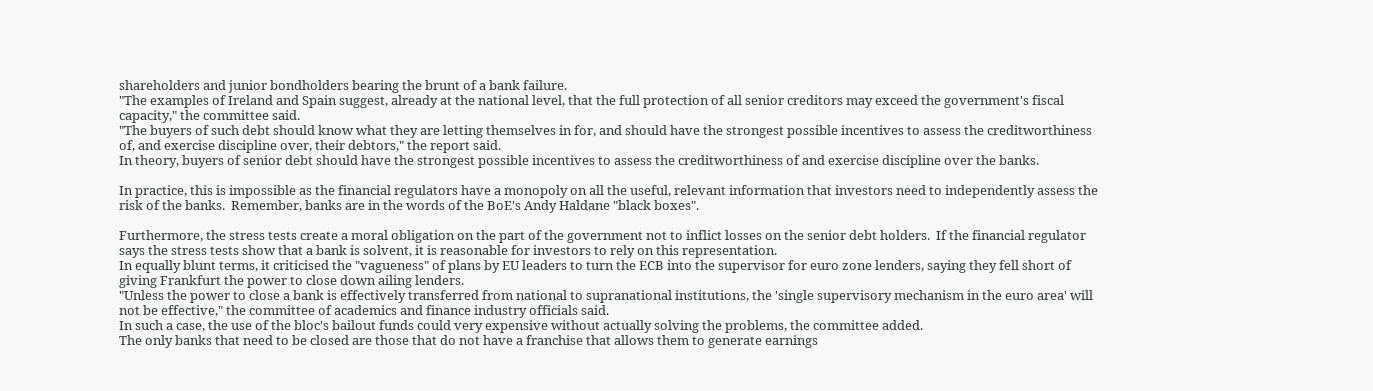shareholders and junior bondholders bearing the brunt of a bank failure.
"The examples of Ireland and Spain suggest, already at the national level, that the full protection of all senior creditors may exceed the government's fiscal capacity," the committee said.
"The buyers of such debt should know what they are letting themselves in for, and should have the strongest possible incentives to assess the creditworthiness of, and exercise discipline over, their debtors," the report said.
In theory, buyers of senior debt should have the strongest possible incentives to assess the creditworthiness of and exercise discipline over the banks.

In practice, this is impossible as the financial regulators have a monopoly on all the useful, relevant information that investors need to independently assess the risk of the banks.  Remember, banks are in the words of the BoE's Andy Haldane "black boxes".

Furthermore, the stress tests create a moral obligation on the part of the government not to inflict losses on the senior debt holders.  If the financial regulator says the stress tests show that a bank is solvent, it is reasonable for investors to rely on this representation.
In equally blunt terms, it criticised the "vagueness" of plans by EU leaders to turn the ECB into the supervisor for euro zone lenders, saying they fell short of giving Frankfurt the power to close down ailing lenders.
"Unless the power to close a bank is effectively transferred from national to supranational institutions, the 'single supervisory mechanism in the euro area' will not be effective," the committee of academics and finance industry officials said.
In such a case, the use of the bloc's bailout funds could very expensive without actually solving the problems, the committee added.
The only banks that need to be closed are those that do not have a franchise that allows them to generate earnings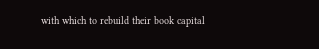with which to rebuild their book capital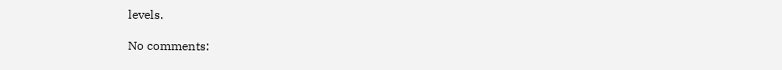levels.

No comments: